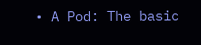• A Pod: The basic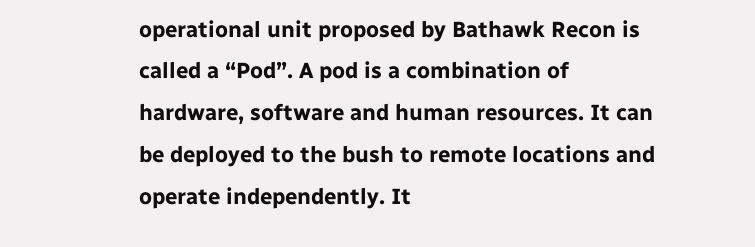operational unit proposed by Bathawk Recon is called a “Pod”. A pod is a combination of hardware, software and human resources. It can be deployed to the bush to remote locations and operate independently. It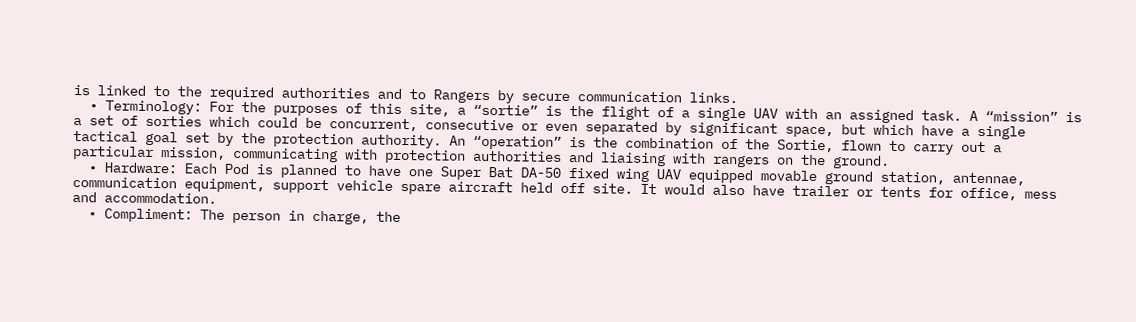is linked to the required authorities and to Rangers by secure communication links.
  • Terminology: For the purposes of this site, a “sortie” is the flight of a single UAV with an assigned task. A “mission” is a set of sorties which could be concurrent, consecutive or even separated by significant space, but which have a single tactical goal set by the protection authority. An “operation” is the combination of the Sortie, flown to carry out a particular mission, communicating with protection authorities and liaising with rangers on the ground.
  • Hardware: Each Pod is planned to have one Super Bat DA-50 fixed wing UAV equipped movable ground station, antennae, communication equipment, support vehicle spare aircraft held off site. It would also have trailer or tents for office, mess and accommodation.
  • Compliment: The person in charge, the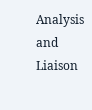Analysis and Liaison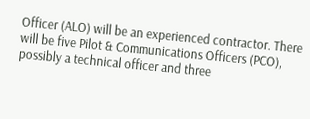Officer (ALO) will be an experienced contractor. There will be five Pilot & Communications Officers (PCO), possibly a technical officer and three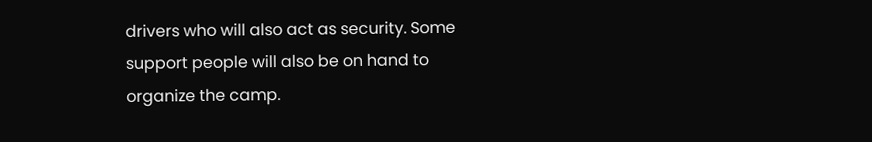drivers who will also act as security. Some support people will also be on hand to organize the camp.